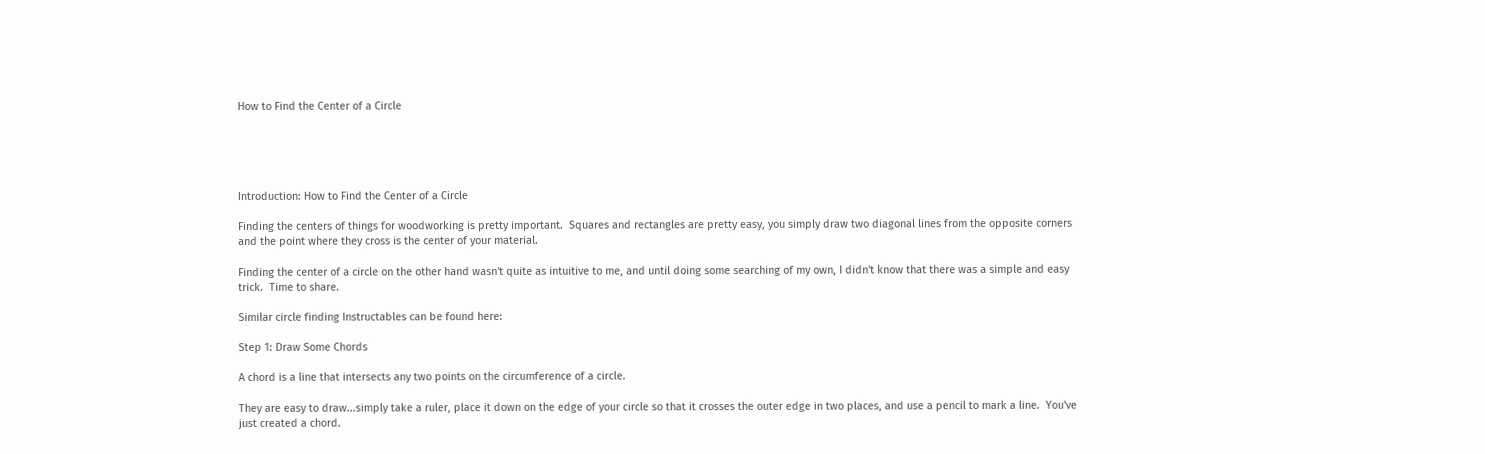How to Find the Center of a Circle





Introduction: How to Find the Center of a Circle

Finding the centers of things for woodworking is pretty important.  Squares and rectangles are pretty easy, you simply draw two diagonal lines from the opposite corners and the point where they cross is the center of your material.

Finding the center of a circle on the other hand wasn't quite as intuitive to me, and until doing some searching of my own, I didn't know that there was a simple and easy trick.  Time to share.

Similar circle finding Instructables can be found here:

Step 1: Draw Some Chords

A chord is a line that intersects any two points on the circumference of a circle.

They are easy to draw...simply take a ruler, place it down on the edge of your circle so that it crosses the outer edge in two places, and use a pencil to mark a line.  You've just created a chord.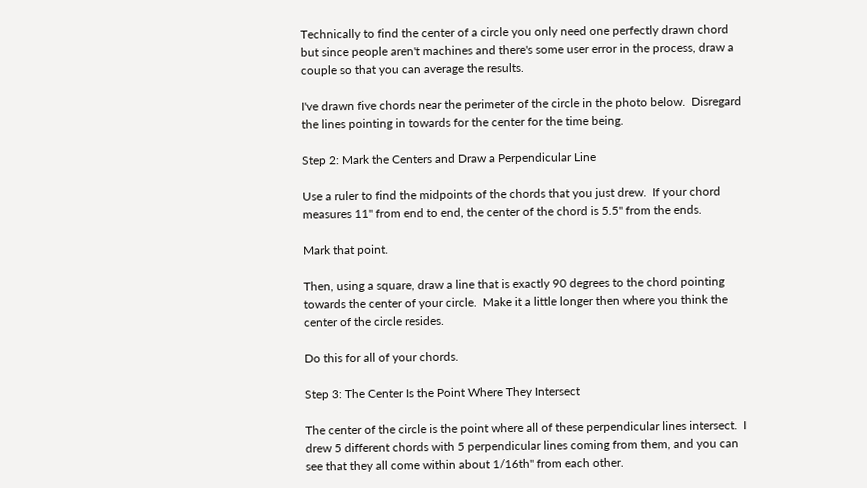Technically to find the center of a circle you only need one perfectly drawn chord but since people aren't machines and there's some user error in the process, draw a couple so that you can average the results.

I've drawn five chords near the perimeter of the circle in the photo below.  Disregard the lines pointing in towards for the center for the time being.

Step 2: Mark the Centers and Draw a Perpendicular Line

Use a ruler to find the midpoints of the chords that you just drew.  If your chord measures 11" from end to end, the center of the chord is 5.5" from the ends.

Mark that point.

Then, using a square, draw a line that is exactly 90 degrees to the chord pointing towards the center of your circle.  Make it a little longer then where you think the center of the circle resides.

Do this for all of your chords.

Step 3: The Center Is the Point Where They Intersect

The center of the circle is the point where all of these perpendicular lines intersect.  I drew 5 different chords with 5 perpendicular lines coming from them, and you can see that they all come within about 1/16th" from each other.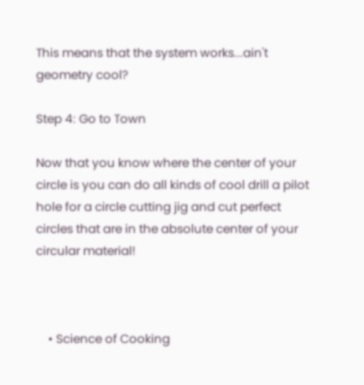This means that the system works...ain't geometry cool?

Step 4: Go to Town

Now that you know where the center of your circle is you can do all kinds of cool drill a pilot hole for a circle cutting jig and cut perfect circles that are in the absolute center of your circular material!



    • Science of Cooking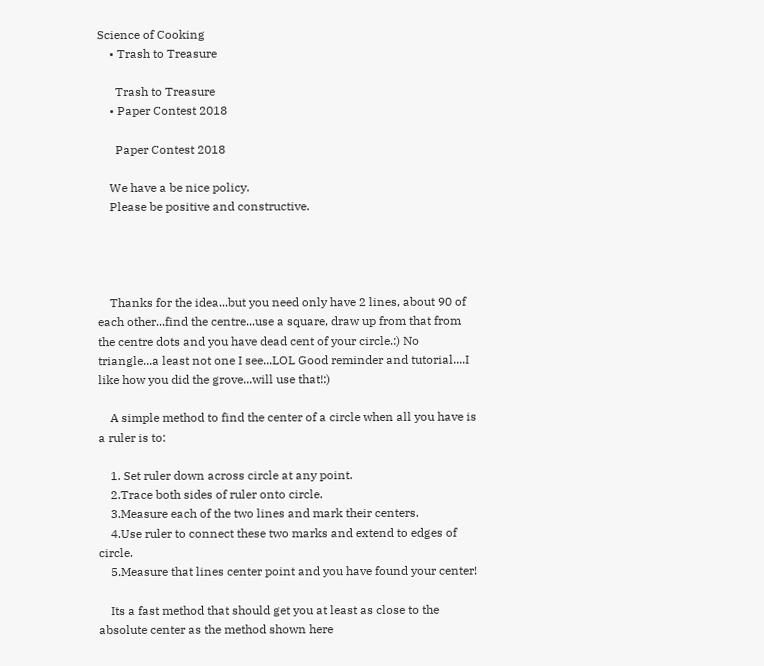Science of Cooking
    • Trash to Treasure

      Trash to Treasure
    • Paper Contest 2018

      Paper Contest 2018

    We have a be nice policy.
    Please be positive and constructive.




    Thanks for the idea...but you need only have 2 lines, about 90 of each other...find the centre...use a square, draw up from that from the centre dots and you have dead cent of your circle.:) No triangle...a least not one I see...LOL Good reminder and tutorial....I like how you did the grove...will use that!:)

    A simple method to find the center of a circle when all you have is a ruler is to:

    1. Set ruler down across circle at any point.
    2.Trace both sides of ruler onto circle.
    3.Measure each of the two lines and mark their centers.
    4.Use ruler to connect these two marks and extend to edges of circle.
    5.Measure that lines center point and you have found your center!

    Its a fast method that should get you at least as close to the absolute center as the method shown here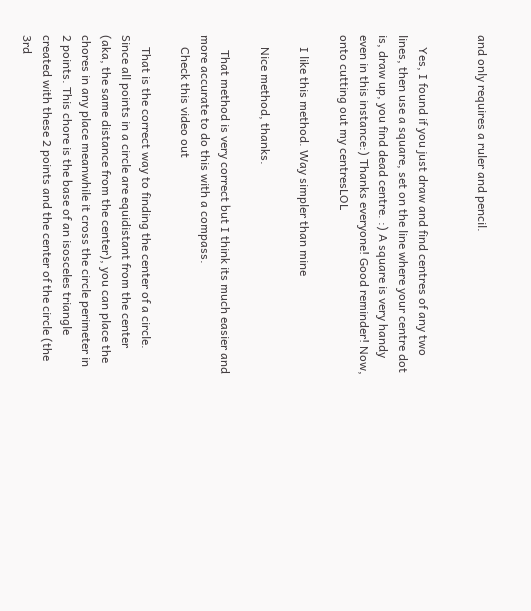and only requires a ruler and pencil.


    Yes, I found if you just draw and find centres of any two lines, then use a square, set on the line where your centre dot is, draw up, you find dead centre. :) A square is very handy even in this instance:) Thanks everyone! Good reminder! Now, onto cutting out my centresLOL

    I like this method. Way simpler than mine

    Nice method, thanks.

     That method is very correct but I think its much easier and more accurate to do this with a compass.
    Check this video out

    That is the correct way to finding the center of a circle. Since all points in a circle are equidistant from the center (aka, the same distance from the center), you can place the chores in any place meanwhile it cross the circle perimeter in 2 points. This chore is the base of an isosceles triangle created with these 2 points and the center of the circle (the 3rd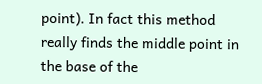point). In fact this method really finds the middle point in the base of the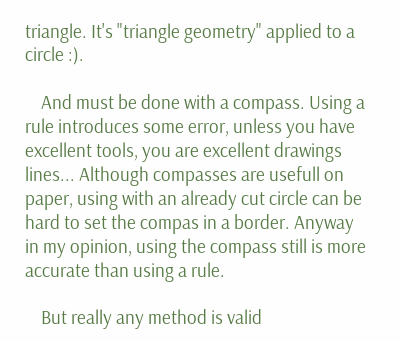triangle. It's "triangle geometry" applied to a circle :).

    And must be done with a compass. Using a rule introduces some error, unless you have excellent tools, you are excellent drawings lines... Although compasses are usefull on paper, using with an already cut circle can be hard to set the compas in a border. Anyway in my opinion, using the compass still is more accurate than using a rule.

    But really any method is valid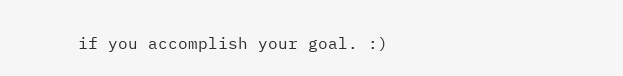if you accomplish your goal. :)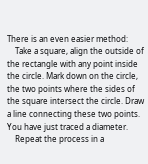There is an even easier method:
    Take a square, align the outside of the rectangle with any point inside the circle. Mark down on the circle, the two points where the sides of the square intersect the circle. Draw a line connecting these two points. You have just traced a diameter.
    Repeat the process in a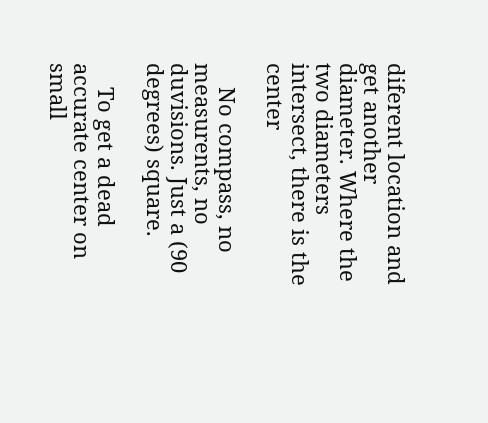diferent location and get another diameter. Where the two diameters intersect, there is the center

    No compass, no measurents, no duvisions. Just a (90 degrees) square.

    To get a dead accurate center on small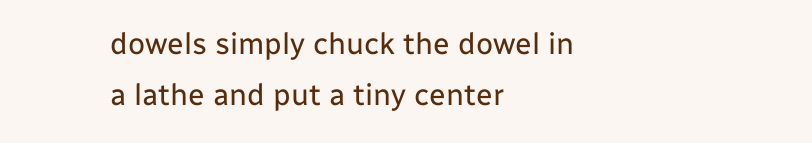dowels simply chuck the dowel in a lathe and put a tiny center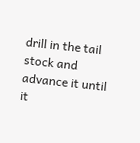drill in the tail stock and advance it until it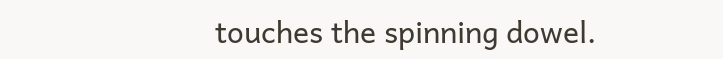touches the spinning dowel.